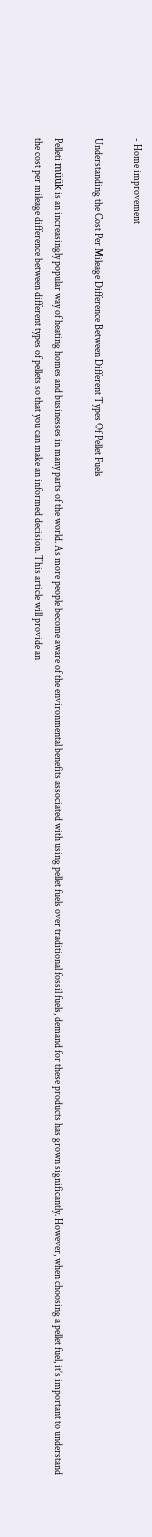- Home improvement

Understanding the Cost Per Mileage Difference Between Different Types Of Pellet Fuels

Pelleti müük is an increasingly popular way of heating homes and businesses in many parts of the world. As more people become aware of the environmental benefits associated with using pellet fuels over traditional fossil fuels, demand for these products has grown significantly. However, when choosing a pellet fuel, it’s important to understand the cost per mileage difference between different types of pellets so that you can make an informed decision. This article will provide an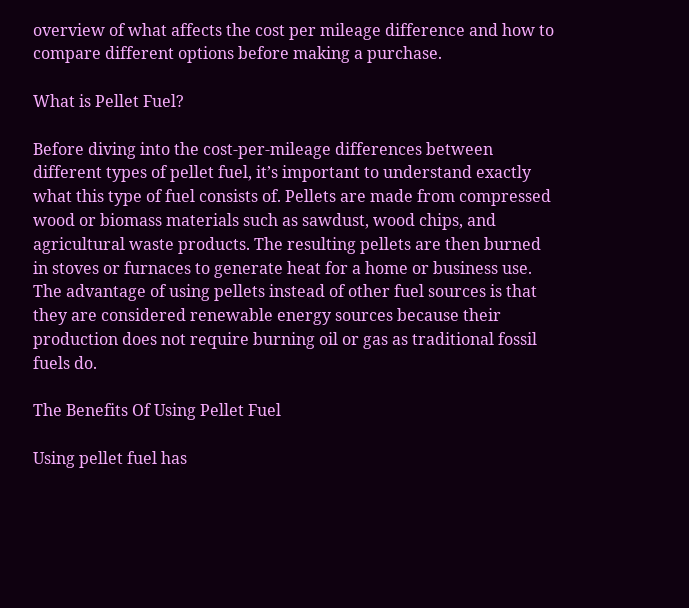overview of what affects the cost per mileage difference and how to compare different options before making a purchase.

What is Pellet Fuel?

Before diving into the cost-per-mileage differences between different types of pellet fuel, it’s important to understand exactly what this type of fuel consists of. Pellets are made from compressed wood or biomass materials such as sawdust, wood chips, and agricultural waste products. The resulting pellets are then burned in stoves or furnaces to generate heat for a home or business use. The advantage of using pellets instead of other fuel sources is that they are considered renewable energy sources because their production does not require burning oil or gas as traditional fossil fuels do.

The Benefits Of Using Pellet Fuel

Using pellet fuel has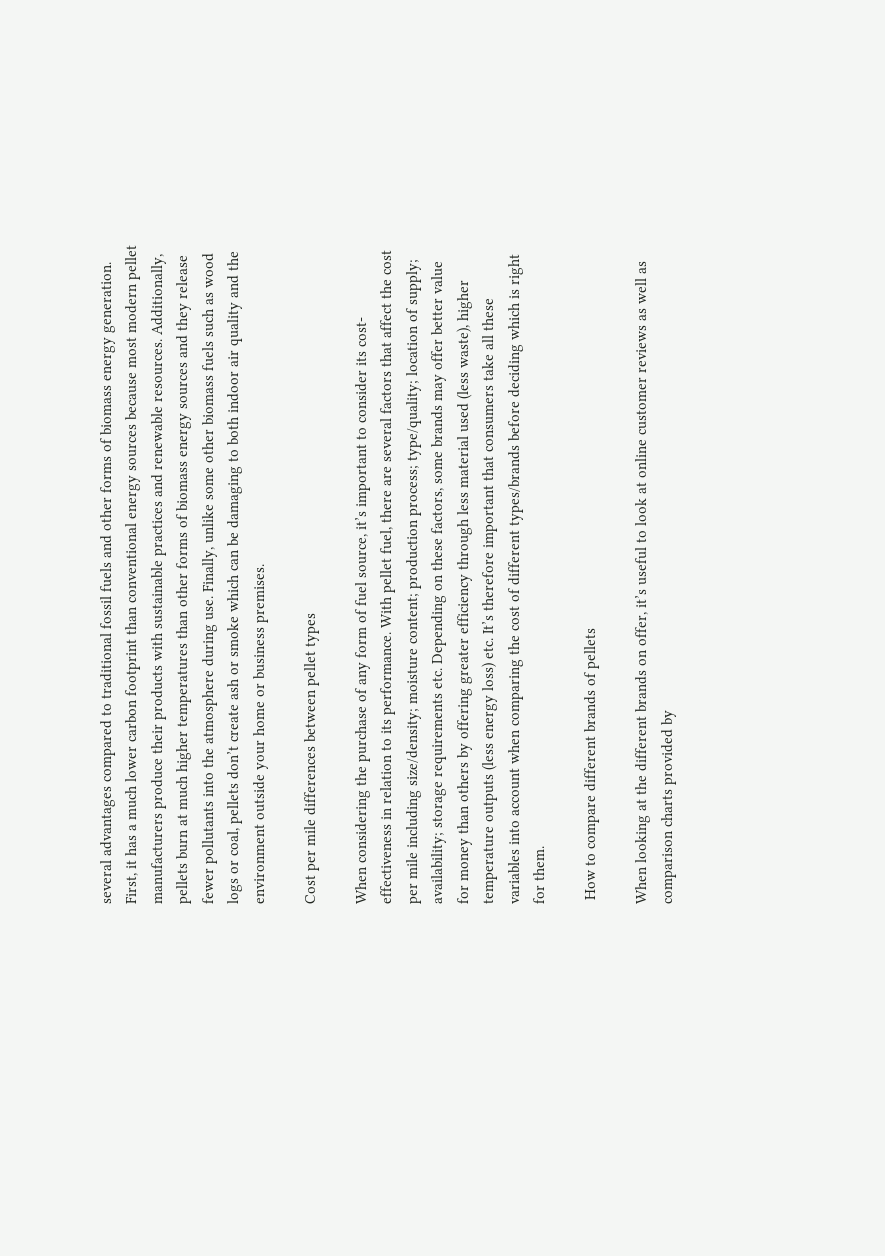several advantages compared to traditional fossil fuels and other forms of biomass energy generation. First, it has a much lower carbon footprint than conventional energy sources because most modern pellet manufacturers produce their products with sustainable practices and renewable resources. Additionally, pellets burn at much higher temperatures than other forms of biomass energy sources and they release fewer pollutants into the atmosphere during use. Finally, unlike some other biomass fuels such as wood logs or coal, pellets don’t create ash or smoke which can be damaging to both indoor air quality and the environment outside your home or business premises.

Cost per mile differences between pellet types

When considering the purchase of any form of fuel source, it’s important to consider its cost-effectiveness in relation to its performance. With pellet fuel, there are several factors that affect the cost per mile including size/density; moisture content; production process; type/quality; location of supply; availability; storage requirements etc. Depending on these factors, some brands may offer better value for money than others by offering greater efficiency through less material used (less waste), higher temperature outputs (less energy loss) etc. It’s therefore important that consumers take all these variables into account when comparing the cost of different types/brands before deciding which is right for them.

 How to compare different brands of pellets

When looking at the different brands on offer, it’s useful to look at online customer reviews as well as comparison charts provided by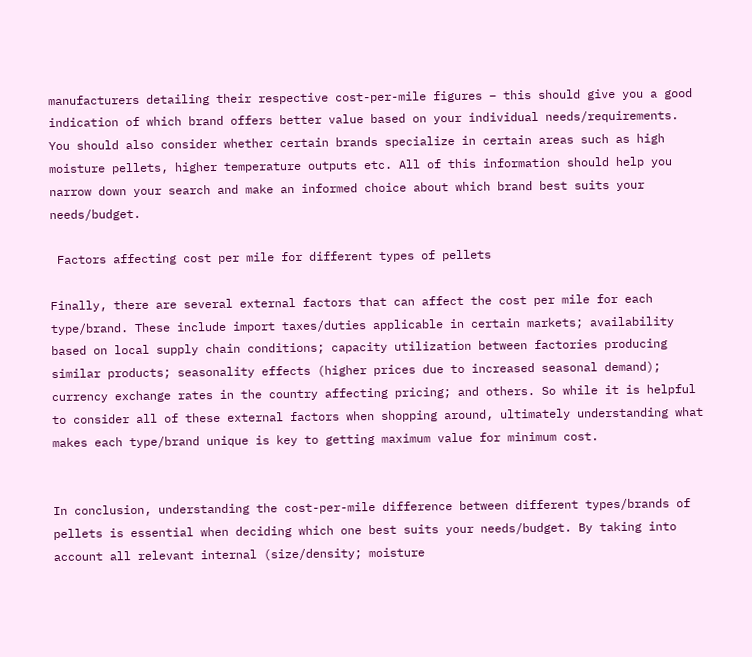manufacturers detailing their respective cost-per-mile figures – this should give you a good indication of which brand offers better value based on your individual needs/requirements. You should also consider whether certain brands specialize in certain areas such as high moisture pellets, higher temperature outputs etc. All of this information should help you narrow down your search and make an informed choice about which brand best suits your needs/budget.

 Factors affecting cost per mile for different types of pellets

Finally, there are several external factors that can affect the cost per mile for each type/brand. These include import taxes/duties applicable in certain markets; availability based on local supply chain conditions; capacity utilization between factories producing similar products; seasonality effects (higher prices due to increased seasonal demand); currency exchange rates in the country affecting pricing; and others. So while it is helpful to consider all of these external factors when shopping around, ultimately understanding what makes each type/brand unique is key to getting maximum value for minimum cost.


In conclusion, understanding the cost-per-mile difference between different types/brands of pellets is essential when deciding which one best suits your needs/budget. By taking into account all relevant internal (size/density; moisture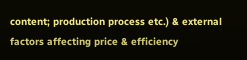content; production process etc.) & external factors affecting price & efficiency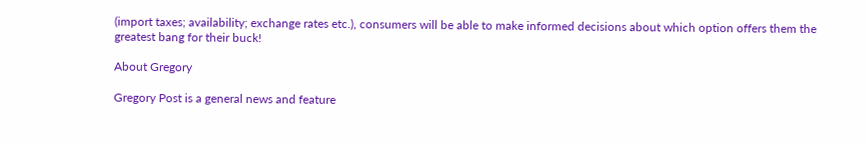(import taxes; availability; exchange rates etc.), consumers will be able to make informed decisions about which option offers them the greatest bang for their buck!

About Gregory

Gregory Post is a general news and feature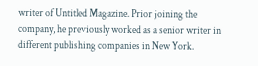writer of Untitled Magazine. Prior joining the company, he previously worked as a senior writer in different publishing companies in New York.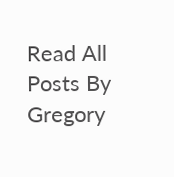Read All Posts By Gregory